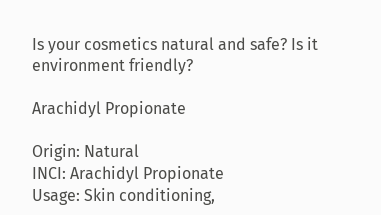Is your cosmetics natural and safe? Is it environment friendly?

Arachidyl Propionate

Origin: Natural
INCI: Arachidyl Propionate
Usage: Skin conditioning,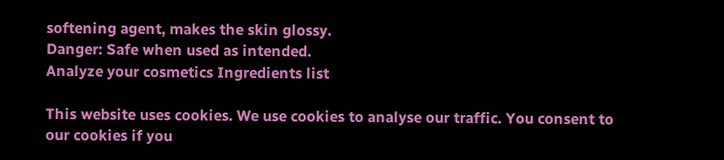softening agent, makes the skin glossy.
Danger: Safe when used as intended.
Analyze your cosmetics Ingredients list

This website uses cookies. We use cookies to analyse our traffic. You consent to our cookies if you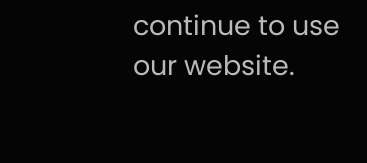continue to use our website.